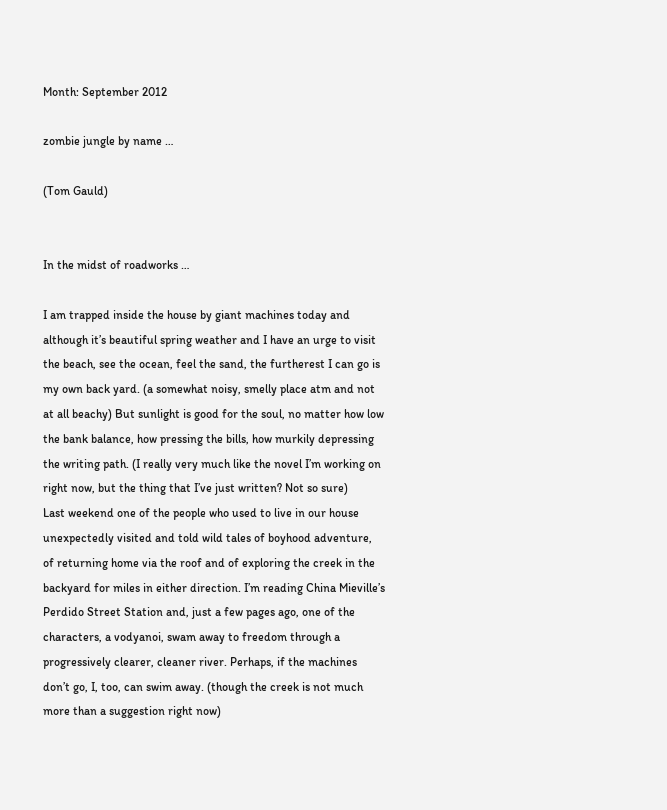Month: September 2012

zombie jungle by name …

(Tom Gauld)


In the midst of roadworks …

I am trapped inside the house by giant machines today and although it’s beautiful spring weather and I have an urge to visit the beach, see the ocean, feel the sand, the furtherest I can go is my own back yard. (a somewhat noisy, smelly place atm and not at all beachy) But sunlight is good for the soul, no matter how low the bank balance, how pressing the bills, how murkily depressing the writing path. (I really very much like the novel I’m working on right now, but the thing that I’ve just written? Not so sure)
Last weekend one of the people who used to live in our house unexpectedly visited and told wild tales of boyhood adventure, of returning home via the roof and of exploring the creek in the backyard for miles in either direction. I’m reading China Mieville’s Perdido Street Station and, just a few pages ago, one of the characters, a vodyanoi, swam away to freedom through a progressively clearer, cleaner river. Perhaps, if the machines don’t go, I, too, can swim away. (though the creek is not much more than a suggestion right now)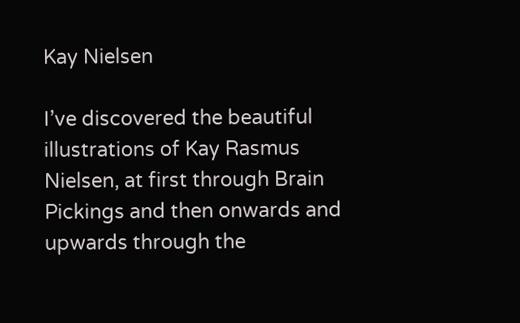Kay Nielsen

I’ve discovered the beautiful illustrations of Kay Rasmus Nielsen, at first through Brain Pickings and then onwards and upwards through the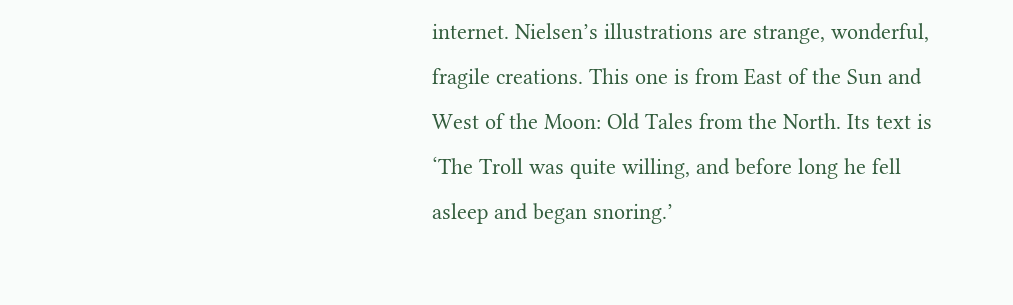internet. Nielsen’s illustrations are strange, wonderful, fragile creations. This one is from East of the Sun and West of the Moon: Old Tales from the North. Its text is ‘The Troll was quite willing, and before long he fell asleep and began snoring.’